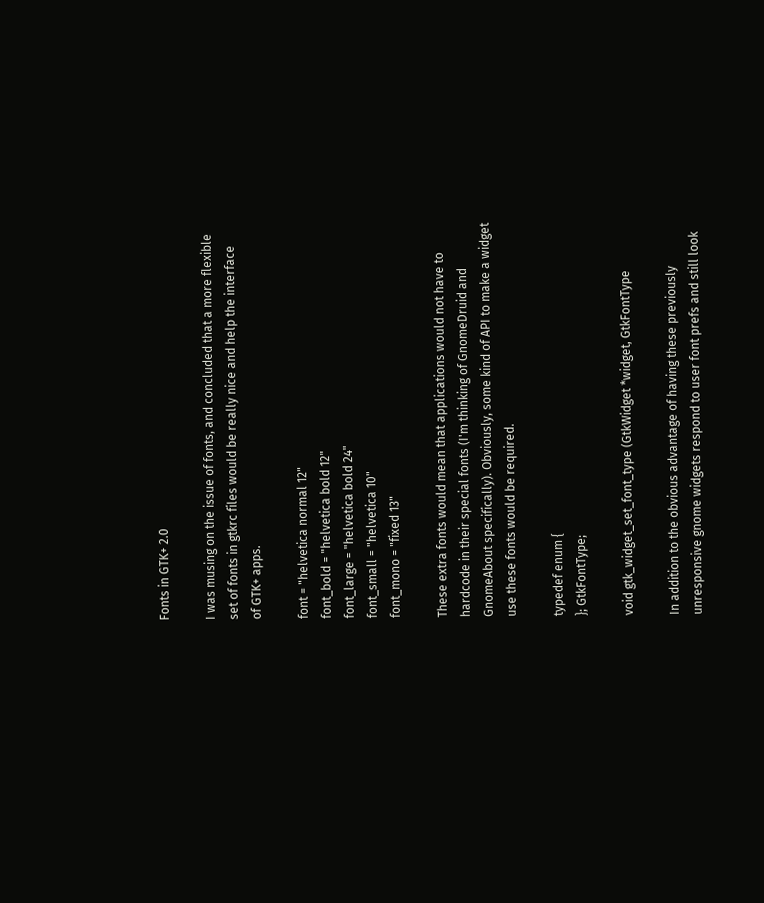Fonts in GTK+ 2.0

I was musing on the issue of fonts, and concluded that a more flexible
set of fonts in gtkrc files would be really nice and help the interface
of GTK+ apps.

font = "helvetica normal 12"
font_bold = "helvetica bold 12"
font_large = "helvetica bold 24"
font_small = "helvetica 10"
font_mono = "fixed 13"

These extra fonts would mean that applications would not have to
hardcode in their special fonts (I'm thinking of GnomeDruid and
GnomeAbout specifically). Obviously, some kind of API to make a widget
use these fonts would be required.

typedef enum {
}; GtkFontType;

void gtk_widget_set_font_type (GtkWidget *widget, GtkFontType

In addition to the obvious advantage of having these previously
unresponsive gnome widgets respond to user font prefs and still look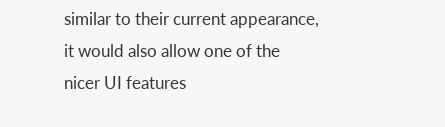similar to their current appearance, it would also allow one of the
nicer UI features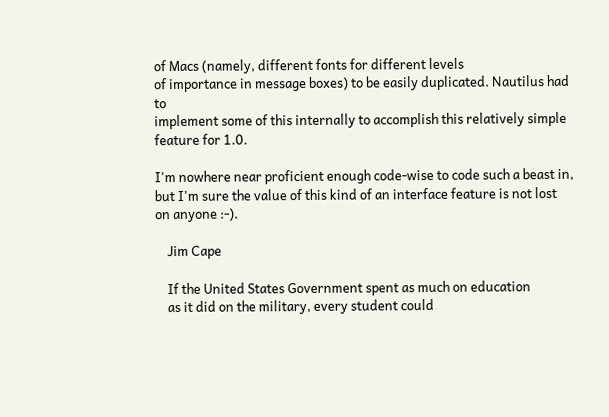of Macs (namely, different fonts for different levels
of importance in message boxes) to be easily duplicated. Nautilus had to
implement some of this internally to accomplish this relatively simple
feature for 1.0.

I'm nowhere near proficient enough code-wise to code such a beast in,
but I'm sure the value of this kind of an interface feature is not lost
on anyone :-).

    Jim Cape

    If the United States Government spent as much on education
    as it did on the military, every student could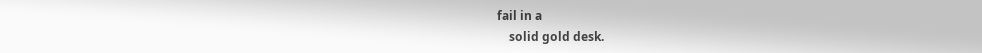fail in a
    solid gold desk.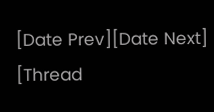[Date Prev][Date Next]   [Thread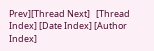Prev][Thread Next]   [Thread Index] [Date Index] [Author Index]